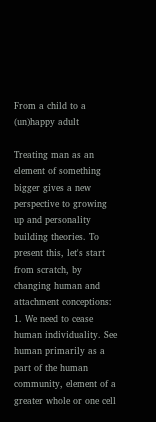From a child to a (un)happy adult

Treating man as an element of something bigger gives a new perspective to growing up and personality building theories. To present this, let's start from scratch, by changing human and attachment conceptions: 1. We need to cease human individuality. See human primarily as a part of the human community, element of a greater whole or one cell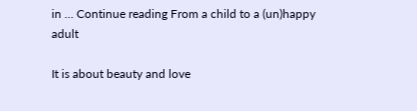in … Continue reading From a child to a (un)happy adult

It is about beauty and love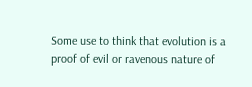Some use to think that evolution is a proof of evil or ravenous nature of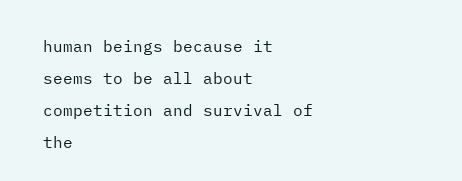human beings because it seems to be all about competition and survival of the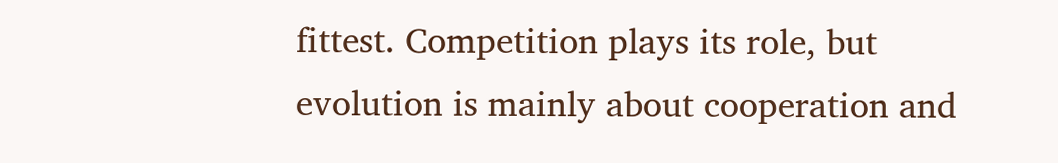fittest. Competition plays its role, but evolution is mainly about cooperation and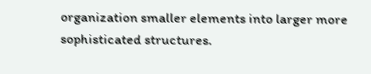organization smaller elements into larger more sophisticated structures.